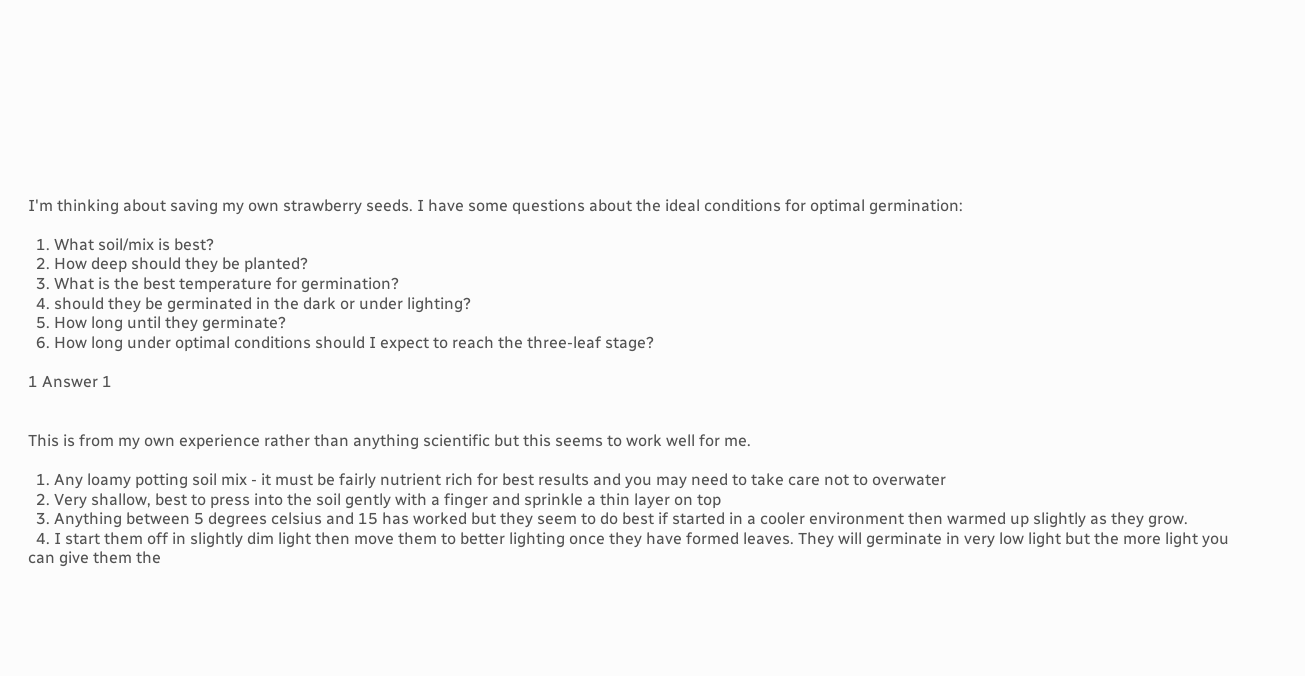I'm thinking about saving my own strawberry seeds. I have some questions about the ideal conditions for optimal germination:

  1. What soil/mix is best?
  2. How deep should they be planted?
  3. What is the best temperature for germination?
  4. should they be germinated in the dark or under lighting?
  5. How long until they germinate?
  6. How long under optimal conditions should I expect to reach the three-leaf stage?

1 Answer 1


This is from my own experience rather than anything scientific but this seems to work well for me.

  1. Any loamy potting soil mix - it must be fairly nutrient rich for best results and you may need to take care not to overwater
  2. Very shallow, best to press into the soil gently with a finger and sprinkle a thin layer on top
  3. Anything between 5 degrees celsius and 15 has worked but they seem to do best if started in a cooler environment then warmed up slightly as they grow.
  4. I start them off in slightly dim light then move them to better lighting once they have formed leaves. They will germinate in very low light but the more light you can give them the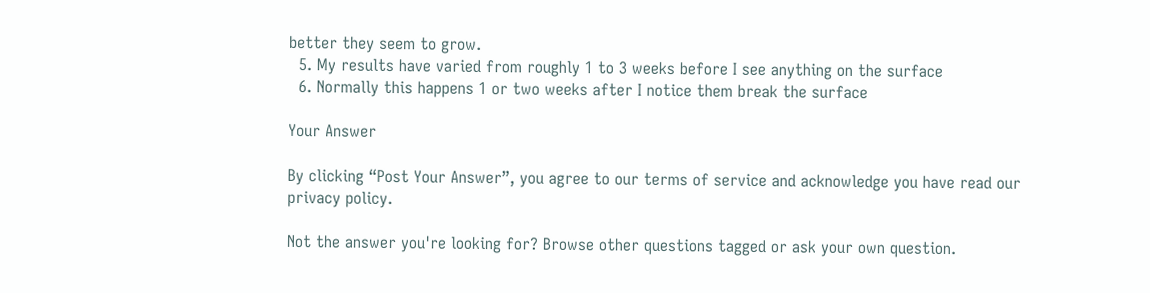better they seem to grow.
  5. My results have varied from roughly 1 to 3 weeks before I see anything on the surface
  6. Normally this happens 1 or two weeks after I notice them break the surface

Your Answer

By clicking “Post Your Answer”, you agree to our terms of service and acknowledge you have read our privacy policy.

Not the answer you're looking for? Browse other questions tagged or ask your own question.